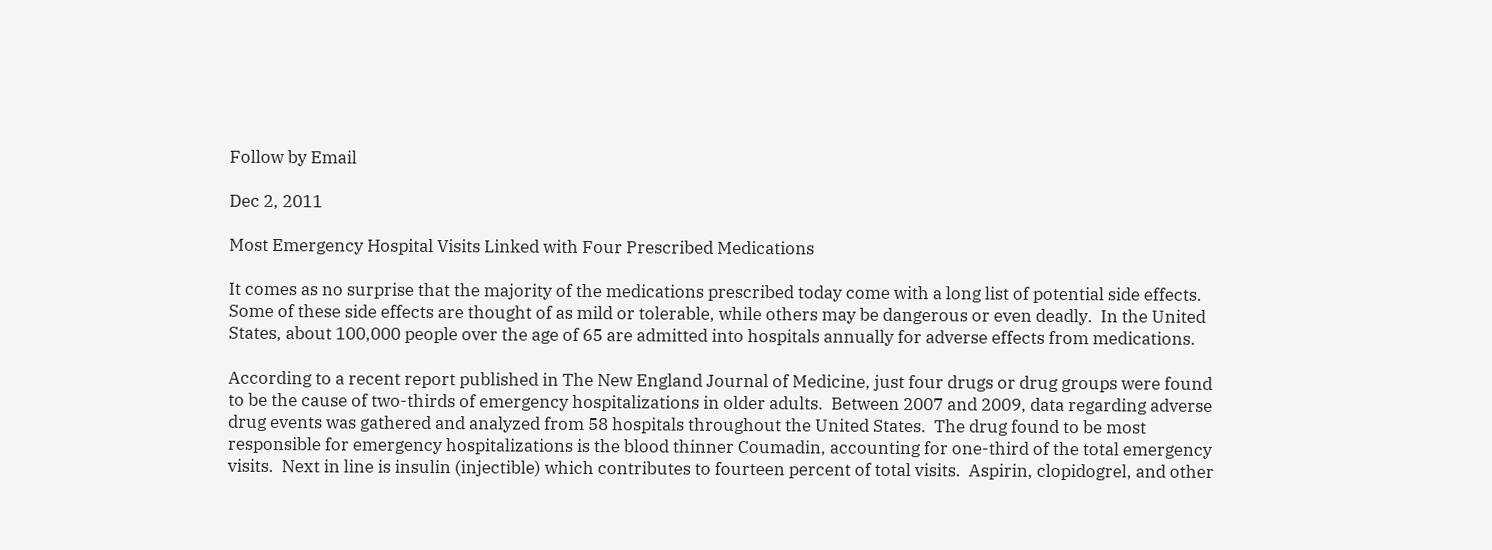Follow by Email

Dec 2, 2011

Most Emergency Hospital Visits Linked with Four Prescribed Medications

It comes as no surprise that the majority of the medications prescribed today come with a long list of potential side effects.  Some of these side effects are thought of as mild or tolerable, while others may be dangerous or even deadly.  In the United States, about 100,000 people over the age of 65 are admitted into hospitals annually for adverse effects from medications.

According to a recent report published in The New England Journal of Medicine, just four drugs or drug groups were found to be the cause of two-thirds of emergency hospitalizations in older adults.  Between 2007 and 2009, data regarding adverse drug events was gathered and analyzed from 58 hospitals throughout the United States.  The drug found to be most responsible for emergency hospitalizations is the blood thinner Coumadin, accounting for one-third of the total emergency visits.  Next in line is insulin (injectible) which contributes to fourteen percent of total visits.  Aspirin, clopidogrel, and other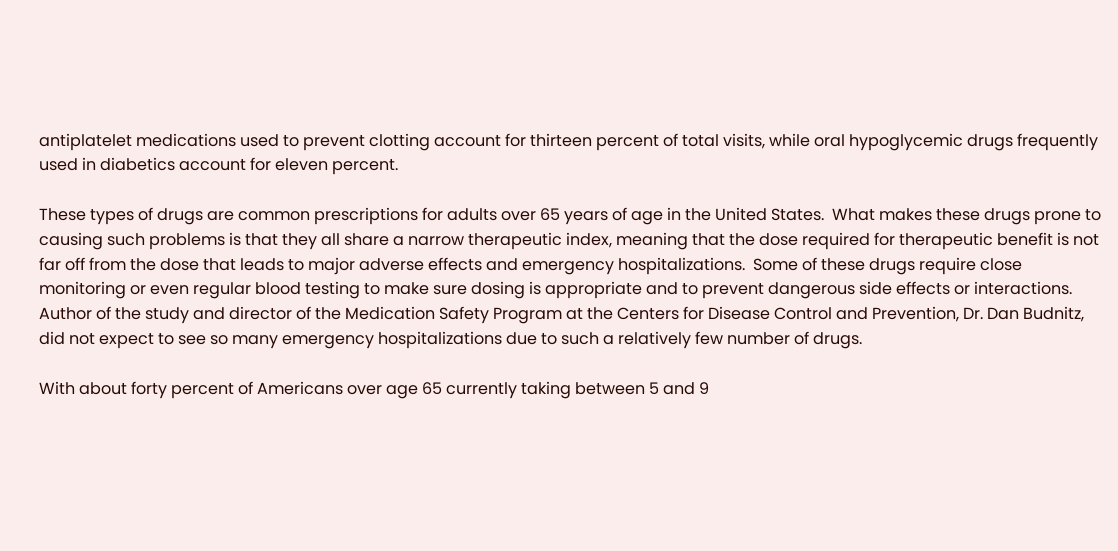antiplatelet medications used to prevent clotting account for thirteen percent of total visits, while oral hypoglycemic drugs frequently used in diabetics account for eleven percent.

These types of drugs are common prescriptions for adults over 65 years of age in the United States.  What makes these drugs prone to causing such problems is that they all share a narrow therapeutic index, meaning that the dose required for therapeutic benefit is not far off from the dose that leads to major adverse effects and emergency hospitalizations.  Some of these drugs require close monitoring or even regular blood testing to make sure dosing is appropriate and to prevent dangerous side effects or interactions.
Author of the study and director of the Medication Safety Program at the Centers for Disease Control and Prevention, Dr. Dan Budnitz, did not expect to see so many emergency hospitalizations due to such a relatively few number of drugs.

With about forty percent of Americans over age 65 currently taking between 5 and 9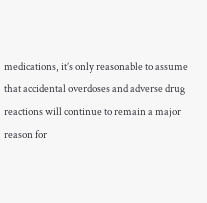medications, it’s only reasonable to assume that accidental overdoses and adverse drug reactions will continue to remain a major reason for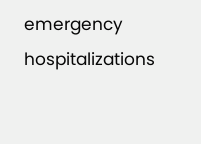emergency hospitalizations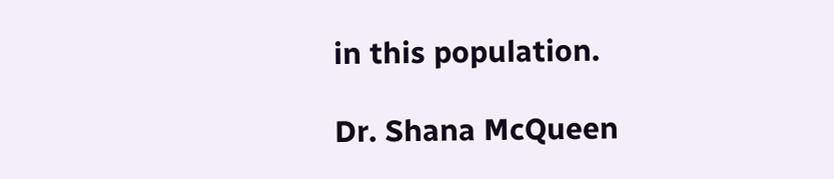in this population.

Dr. Shana McQueen